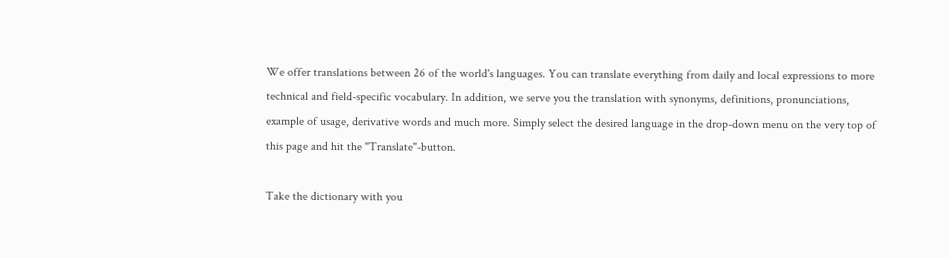We offer translations between 26 of the world's languages. You can translate everything from daily and local expressions to more technical and field-specific vocabulary. In addition, we serve you the translation with synonyms, definitions, pronunciations, example of usage, derivative words and much more. Simply select the desired language in the drop-down menu on the very top of this page and hit the "Translate"-button.

Take the dictionary with you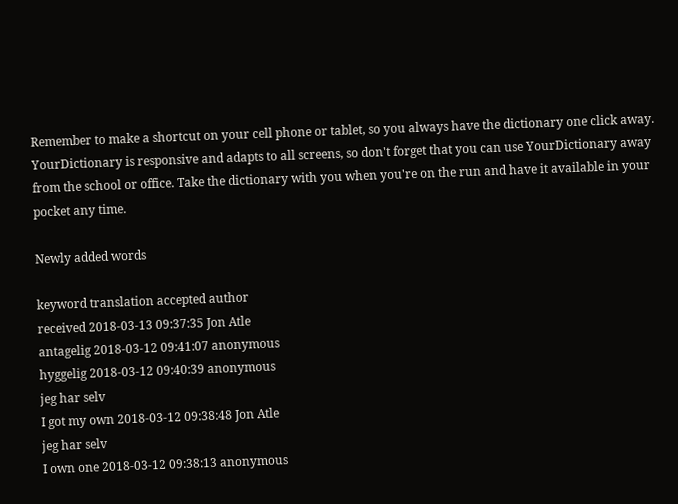Remember to make a shortcut on your cell phone or tablet, so you always have the dictionary one click away. YourDictionary is responsive and adapts to all screens, so don't forget that you can use YourDictionary away from the school or office. Take the dictionary with you when you're on the run and have it available in your pocket any time.

Newly added words

keyword translation accepted author
received 2018-03-13 09:37:35 Jon Atle
antagelig 2018-03-12 09:41:07 anonymous
hyggelig 2018-03-12 09:40:39 anonymous
jeg har selv
I got my own 2018-03-12 09:38:48 Jon Atle
jeg har selv
I own one 2018-03-12 09:38:13 anonymous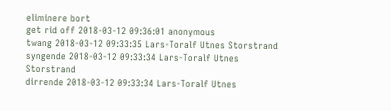eliminere bort
get rid off 2018-03-12 09:36:01 anonymous
twang 2018-03-12 09:33:35 Lars-Toralf Utnes Storstrand
syngende 2018-03-12 09:33:34 Lars-Toralf Utnes Storstrand
dirrende 2018-03-12 09:33:34 Lars-Toralf Utnes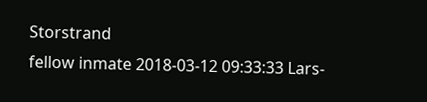Storstrand
fellow inmate 2018-03-12 09:33:33 Lars-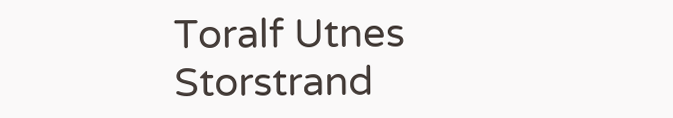Toralf Utnes Storstrand